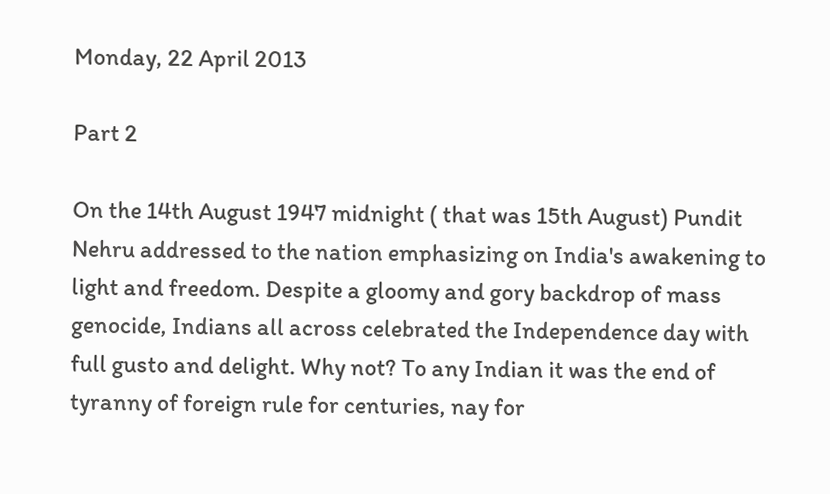Monday, 22 April 2013

Part 2

On the 14th August 1947 midnight ( that was 15th August) Pundit Nehru addressed to the nation emphasizing on India's awakening to light and freedom. Despite a gloomy and gory backdrop of mass genocide, Indians all across celebrated the Independence day with full gusto and delight. Why not? To any Indian it was the end of tyranny of foreign rule for centuries, nay for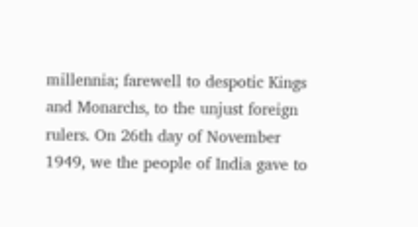millennia; farewell to despotic Kings and Monarchs, to the unjust foreign rulers. On 26th day of November 1949, we the people of India gave to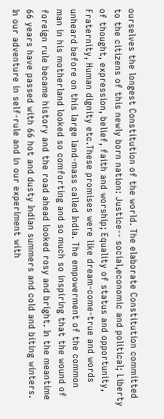ourselves the longest Constitution of the world. The elaborate Constitution committed to the citizens of this newly born nation: Justice-- social,economic and political; Liberty of thought, expression, belief, faith and worship; Equality of status and opportunity, Fraternity, Human dignity etc.These promises were like dream-come-true and words unheard before on this large land-mass called India. The empowerment of the common man in his motherland looked so comforting and so much so inspiring that the wound of foreign rule became history and the road ahead looked rosy and bright. In the meantime 66 years have passed with 66 hot and dusty Indian summers and cold and biting winters. In our adventure in self-rule and in our experiment with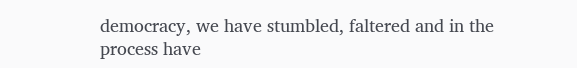democracy, we have stumbled, faltered and in the process have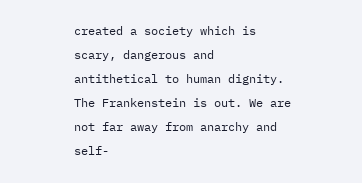created a society which is scary, dangerous and antithetical to human dignity. The Frankenstein is out. We are not far away from anarchy and self-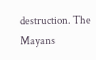destruction. The Mayans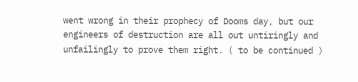went wrong in their prophecy of Dooms day, but our engineers of destruction are all out untiringly and unfailingly to prove them right. ( to be continued )